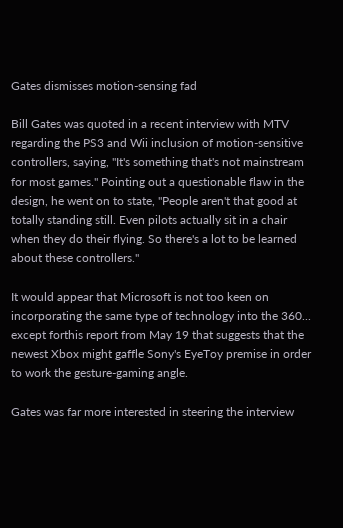Gates dismisses motion-sensing fad

Bill Gates was quoted in a recent interview with MTV regarding the PS3 and Wii inclusion of motion-sensitive controllers, saying, "It's something that's not mainstream for most games." Pointing out a questionable flaw in the design, he went on to state, "People aren't that good at totally standing still. Even pilots actually sit in a chair when they do their flying. So there's a lot to be learned about these controllers."

It would appear that Microsoft is not too keen on incorporating the same type of technology into the 360... except forthis report from May 19 that suggests that the newest Xbox might gaffle Sony's EyeToy premise in order to work the gesture-gaming angle.

Gates was far more interested in steering the interview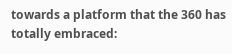towards a platform that the 360 has totally embraced: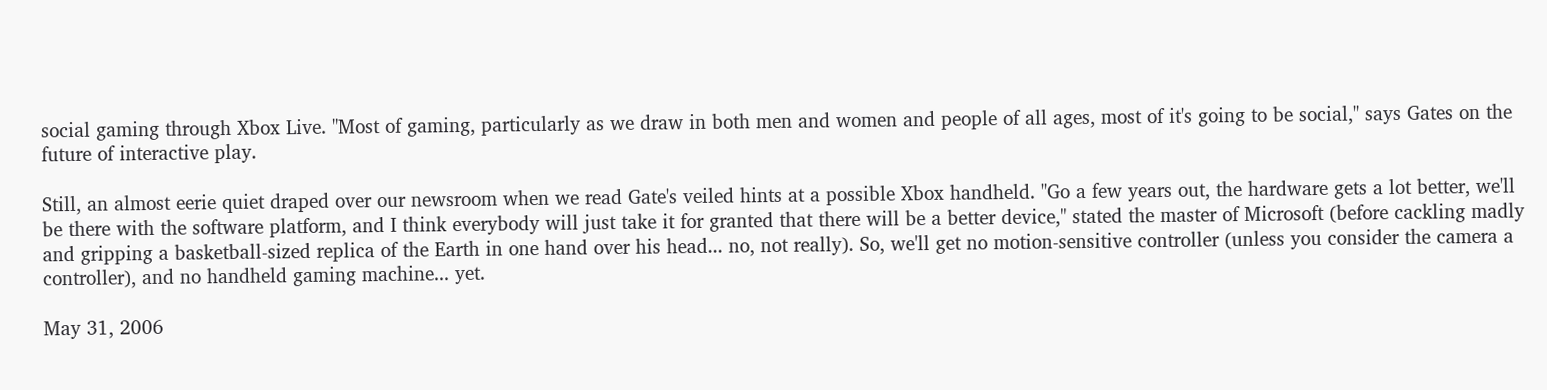social gaming through Xbox Live. "Most of gaming, particularly as we draw in both men and women and people of all ages, most of it's going to be social," says Gates on the future of interactive play.

Still, an almost eerie quiet draped over our newsroom when we read Gate's veiled hints at a possible Xbox handheld. "Go a few years out, the hardware gets a lot better, we'll be there with the software platform, and I think everybody will just take it for granted that there will be a better device," stated the master of Microsoft (before cackling madly and gripping a basketball-sized replica of the Earth in one hand over his head... no, not really). So, we'll get no motion-sensitive controller (unless you consider the camera a controller), and no handheld gaming machine... yet.

May 31, 2006